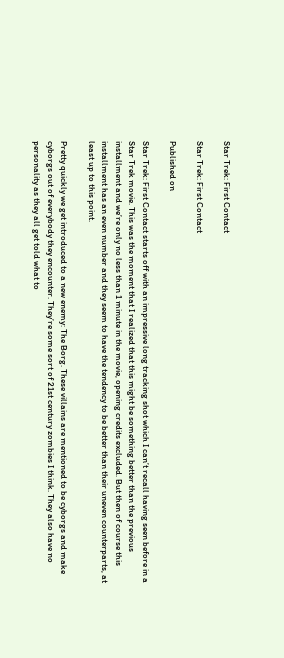Star Trek: First Contact

Star Trek: First Contact

Published on

Star Trek: First Contact starts off with an impressive long tracking shot which I can’t recall having seen before in a Star Trek movie. This was the moment that I realized that this might be something better than the previous installment and we’re only no less than 1 minute in the movie, opening credits excluded. But then of course this installment has an even number and they seem to have the tendency to be better than their uneven counterparts, at least up to this point.

Pretty quickly we get introduced to a new enemy: The Borg. These villains are mentioned to be cyborgs and make cyborgs out of everybody they encounter. They’re some sort of 21st century zombies I think. They also have no personality as they all get told what to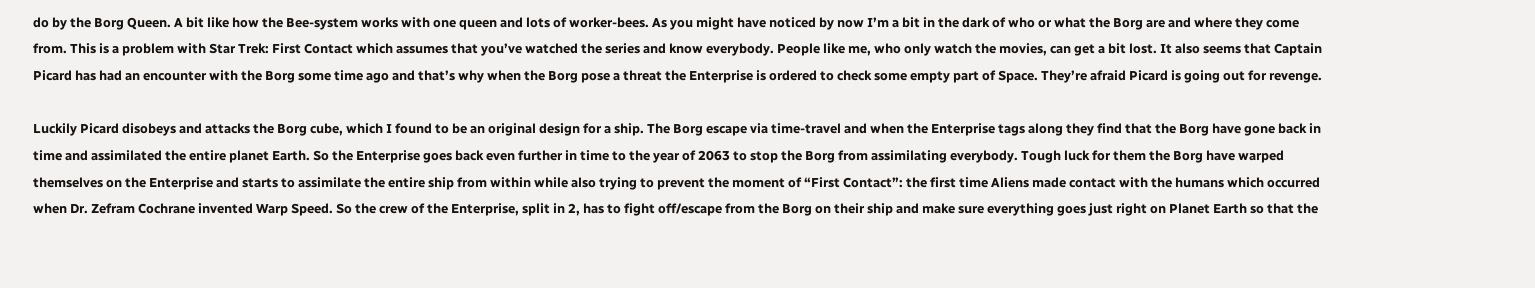do by the Borg Queen. A bit like how the Bee-system works with one queen and lots of worker-bees. As you might have noticed by now I’m a bit in the dark of who or what the Borg are and where they come from. This is a problem with Star Trek: First Contact which assumes that you’ve watched the series and know everybody. People like me, who only watch the movies, can get a bit lost. It also seems that Captain Picard has had an encounter with the Borg some time ago and that’s why when the Borg pose a threat the Enterprise is ordered to check some empty part of Space. They’re afraid Picard is going out for revenge.

Luckily Picard disobeys and attacks the Borg cube, which I found to be an original design for a ship. The Borg escape via time-travel and when the Enterprise tags along they find that the Borg have gone back in time and assimilated the entire planet Earth. So the Enterprise goes back even further in time to the year of 2063 to stop the Borg from assimilating everybody. Tough luck for them the Borg have warped themselves on the Enterprise and starts to assimilate the entire ship from within while also trying to prevent the moment of “First Contact”: the first time Aliens made contact with the humans which occurred when Dr. Zefram Cochrane invented Warp Speed. So the crew of the Enterprise, split in 2, has to fight off/escape from the Borg on their ship and make sure everything goes just right on Planet Earth so that the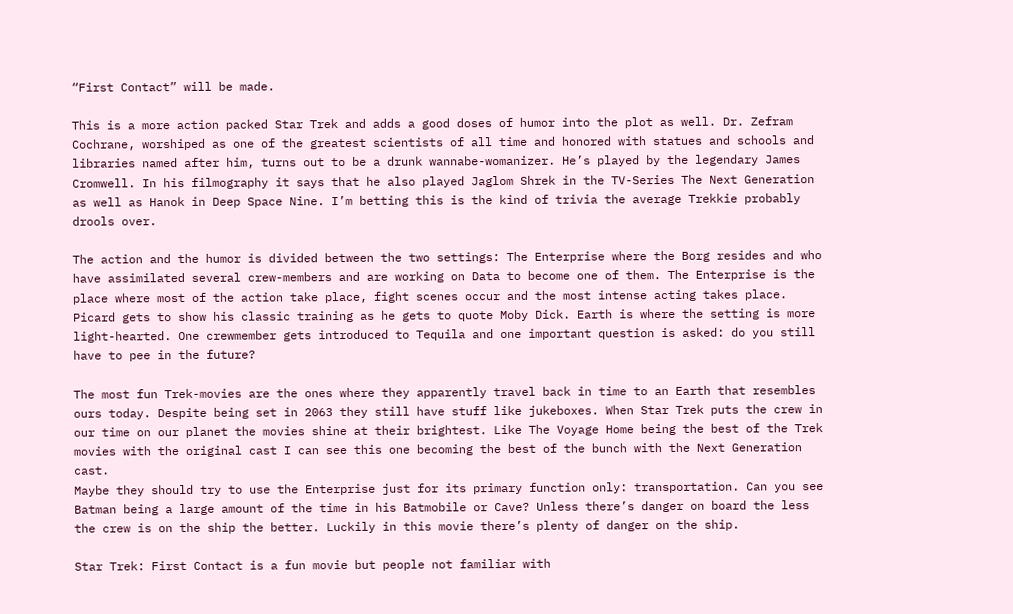“First Contact” will be made.

This is a more action packed Star Trek and adds a good doses of humor into the plot as well. Dr. Zefram Cochrane, worshiped as one of the greatest scientists of all time and honored with statues and schools and libraries named after him, turns out to be a drunk wannabe-womanizer. He’s played by the legendary James Cromwell. In his filmography it says that he also played Jaglom Shrek in the TV-Series The Next Generation as well as Hanok in Deep Space Nine. I’m betting this is the kind of trivia the average Trekkie probably drools over.

The action and the humor is divided between the two settings: The Enterprise where the Borg resides and who have assimilated several crew-members and are working on Data to become one of them. The Enterprise is the place where most of the action take place, fight scenes occur and the most intense acting takes place. Picard gets to show his classic training as he gets to quote Moby Dick. Earth is where the setting is more light-hearted. One crewmember gets introduced to Tequila and one important question is asked: do you still have to pee in the future?

The most fun Trek-movies are the ones where they apparently travel back in time to an Earth that resembles ours today. Despite being set in 2063 they still have stuff like jukeboxes. When Star Trek puts the crew in our time on our planet the movies shine at their brightest. Like The Voyage Home being the best of the Trek movies with the original cast I can see this one becoming the best of the bunch with the Next Generation cast.
Maybe they should try to use the Enterprise just for its primary function only: transportation. Can you see Batman being a large amount of the time in his Batmobile or Cave? Unless there’s danger on board the less the crew is on the ship the better. Luckily in this movie there’s plenty of danger on the ship.

Star Trek: First Contact is a fun movie but people not familiar with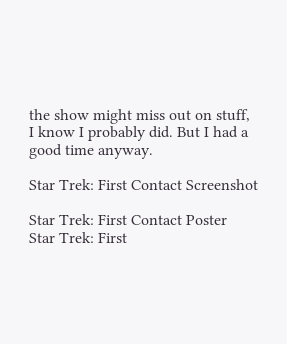the show might miss out on stuff, I know I probably did. But I had a good time anyway.

Star Trek: First Contact Screenshot

Star Trek: First Contact Poster
Star Trek: First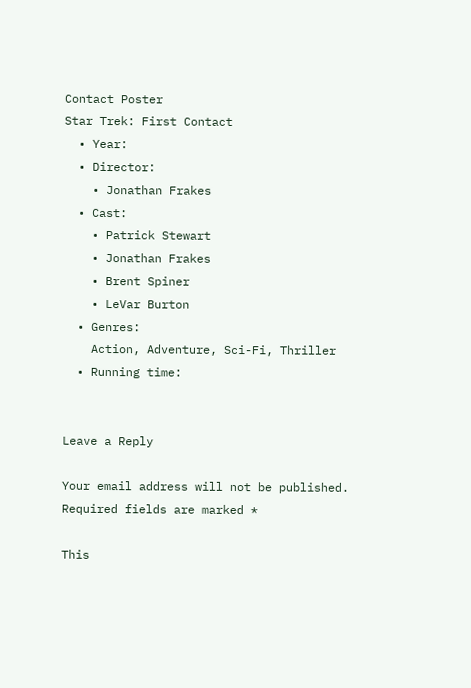Contact Poster
Star Trek: First Contact
  • Year:
  • Director:
    • Jonathan Frakes
  • Cast:
    • Patrick Stewart
    • Jonathan Frakes
    • Brent Spiner
    • LeVar Burton
  • Genres:
    Action, Adventure, Sci-Fi, Thriller
  • Running time:


Leave a Reply

Your email address will not be published. Required fields are marked *

This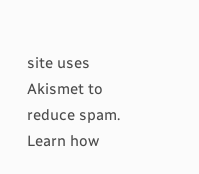site uses Akismet to reduce spam. Learn how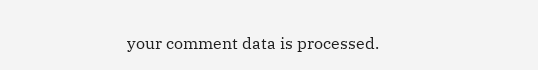your comment data is processed.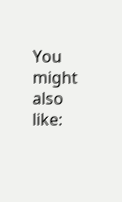You might also like: